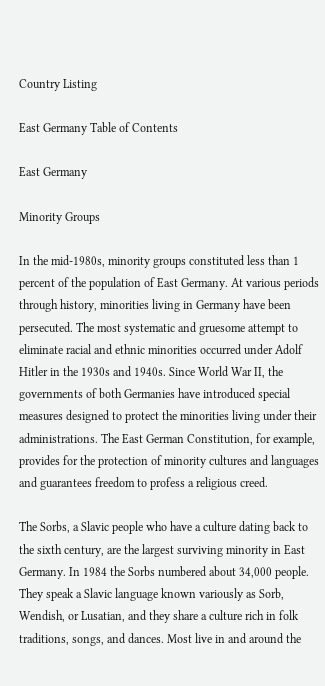Country Listing

East Germany Table of Contents

East Germany

Minority Groups

In the mid-1980s, minority groups constituted less than 1 percent of the population of East Germany. At various periods through history, minorities living in Germany have been persecuted. The most systematic and gruesome attempt to eliminate racial and ethnic minorities occurred under Adolf Hitler in the 1930s and 1940s. Since World War II, the governments of both Germanies have introduced special measures designed to protect the minorities living under their administrations. The East German Constitution, for example, provides for the protection of minority cultures and languages and guarantees freedom to profess a religious creed.

The Sorbs, a Slavic people who have a culture dating back to the sixth century, are the largest surviving minority in East Germany. In 1984 the Sorbs numbered about 34,000 people. They speak a Slavic language known variously as Sorb, Wendish, or Lusatian, and they share a culture rich in folk traditions, songs, and dances. Most live in and around the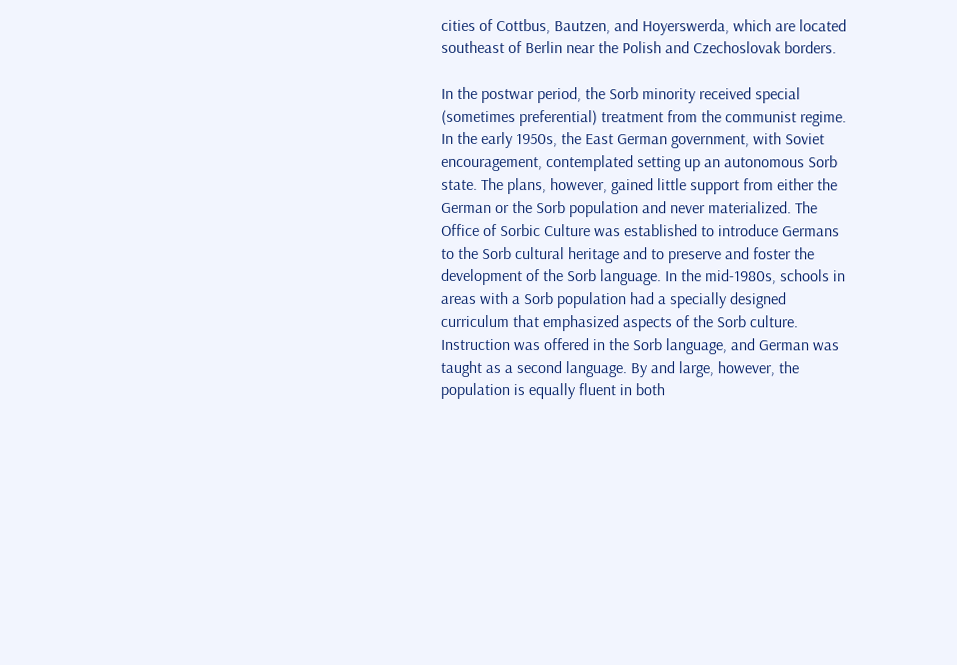cities of Cottbus, Bautzen, and Hoyerswerda, which are located southeast of Berlin near the Polish and Czechoslovak borders.

In the postwar period, the Sorb minority received special (sometimes preferential) treatment from the communist regime. In the early 1950s, the East German government, with Soviet encouragement, contemplated setting up an autonomous Sorb state. The plans, however, gained little support from either the German or the Sorb population and never materialized. The Office of Sorbic Culture was established to introduce Germans to the Sorb cultural heritage and to preserve and foster the development of the Sorb language. In the mid-1980s, schools in areas with a Sorb population had a specially designed curriculum that emphasized aspects of the Sorb culture. Instruction was offered in the Sorb language, and German was taught as a second language. By and large, however, the population is equally fluent in both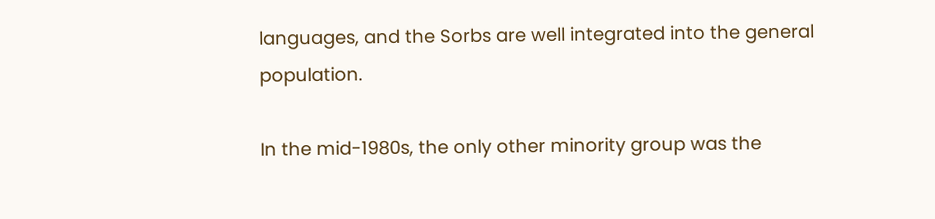languages, and the Sorbs are well integrated into the general population.

In the mid-1980s, the only other minority group was the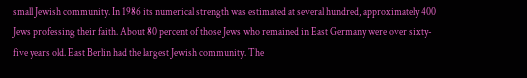small Jewish community. In 1986 its numerical strength was estimated at several hundred, approximately 400 Jews professing their faith. About 80 percent of those Jews who remained in East Germany were over sixty-five years old. East Berlin had the largest Jewish community. The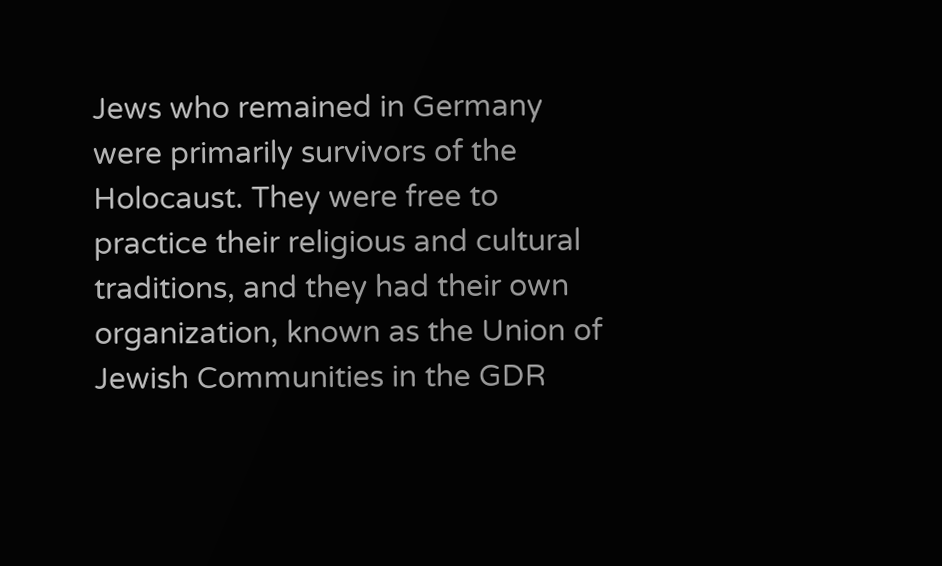Jews who remained in Germany were primarily survivors of the Holocaust. They were free to practice their religious and cultural traditions, and they had their own organization, known as the Union of Jewish Communities in the GDR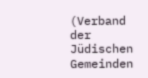(Verband der Jüdischen Gemeinden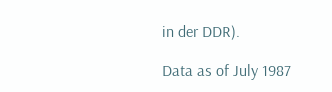in der DDR).

Data as of July 1987